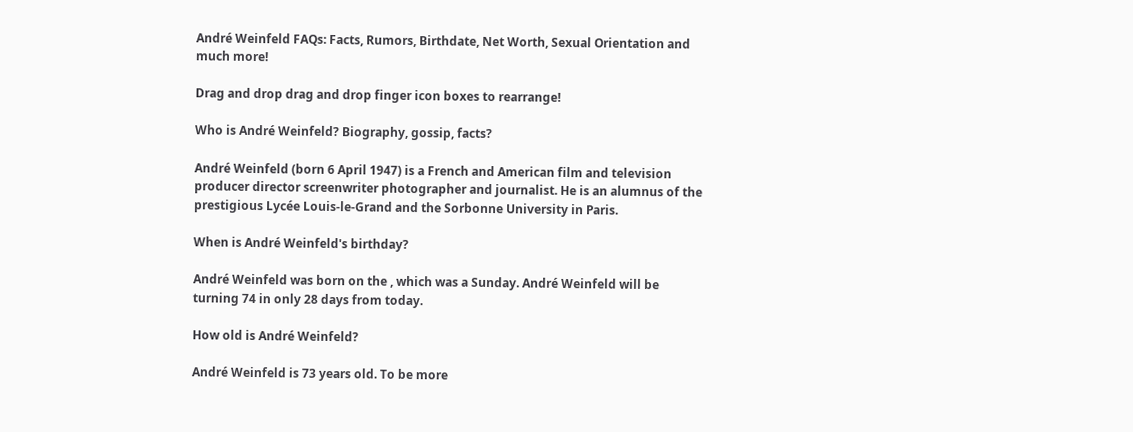André Weinfeld FAQs: Facts, Rumors, Birthdate, Net Worth, Sexual Orientation and much more!

Drag and drop drag and drop finger icon boxes to rearrange!

Who is André Weinfeld? Biography, gossip, facts?

André Weinfeld (born 6 April 1947) is a French and American film and television producer director screenwriter photographer and journalist. He is an alumnus of the prestigious Lycée Louis-le-Grand and the Sorbonne University in Paris.

When is André Weinfeld's birthday?

André Weinfeld was born on the , which was a Sunday. André Weinfeld will be turning 74 in only 28 days from today.

How old is André Weinfeld?

André Weinfeld is 73 years old. To be more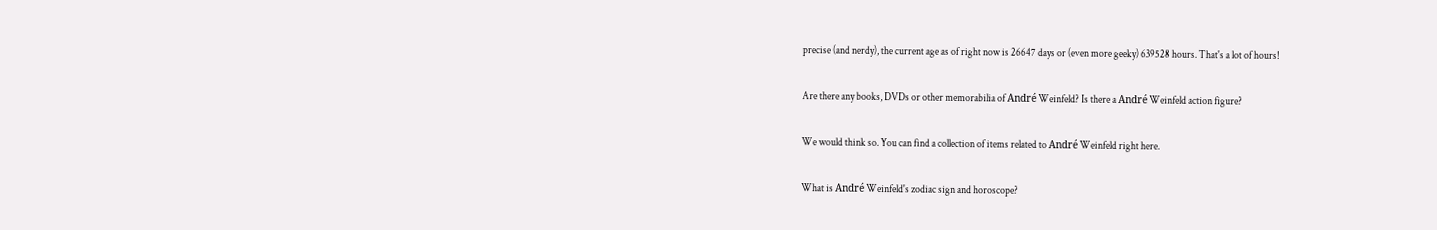precise (and nerdy), the current age as of right now is 26647 days or (even more geeky) 639528 hours. That's a lot of hours!

Are there any books, DVDs or other memorabilia of André Weinfeld? Is there a André Weinfeld action figure?

We would think so. You can find a collection of items related to André Weinfeld right here.

What is André Weinfeld's zodiac sign and horoscope?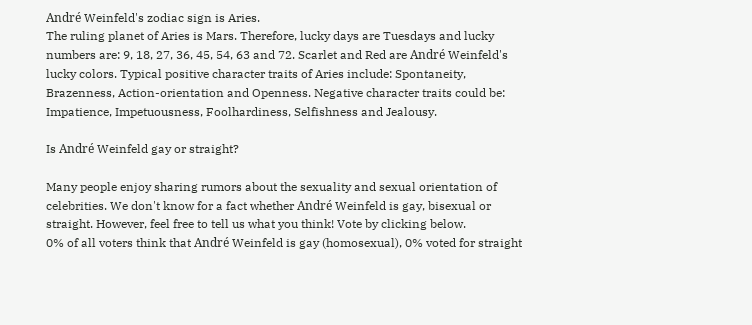André Weinfeld's zodiac sign is Aries.
The ruling planet of Aries is Mars. Therefore, lucky days are Tuesdays and lucky numbers are: 9, 18, 27, 36, 45, 54, 63 and 72. Scarlet and Red are André Weinfeld's lucky colors. Typical positive character traits of Aries include: Spontaneity, Brazenness, Action-orientation and Openness. Negative character traits could be: Impatience, Impetuousness, Foolhardiness, Selfishness and Jealousy.

Is André Weinfeld gay or straight?

Many people enjoy sharing rumors about the sexuality and sexual orientation of celebrities. We don't know for a fact whether André Weinfeld is gay, bisexual or straight. However, feel free to tell us what you think! Vote by clicking below.
0% of all voters think that André Weinfeld is gay (homosexual), 0% voted for straight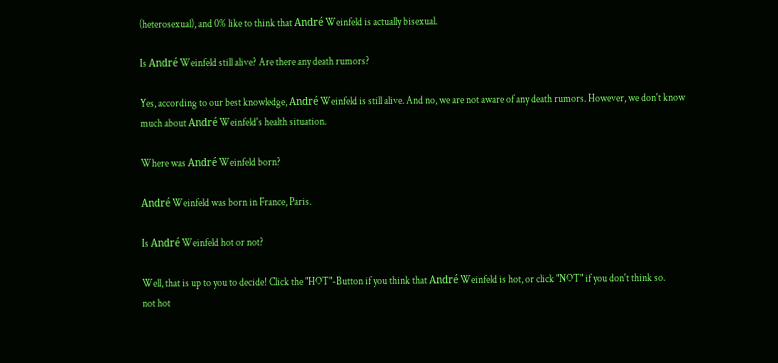(heterosexual), and 0% like to think that André Weinfeld is actually bisexual.

Is André Weinfeld still alive? Are there any death rumors?

Yes, according to our best knowledge, André Weinfeld is still alive. And no, we are not aware of any death rumors. However, we don't know much about André Weinfeld's health situation.

Where was André Weinfeld born?

André Weinfeld was born in France, Paris.

Is André Weinfeld hot or not?

Well, that is up to you to decide! Click the "HOT"-Button if you think that André Weinfeld is hot, or click "NOT" if you don't think so.
not hot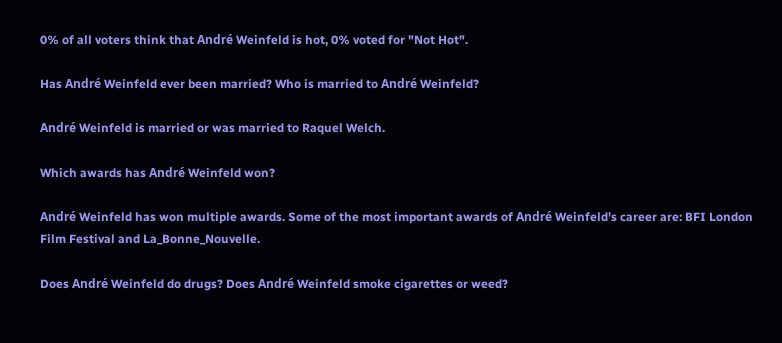0% of all voters think that André Weinfeld is hot, 0% voted for "Not Hot".

Has André Weinfeld ever been married? Who is married to André Weinfeld?

André Weinfeld is married or was married to Raquel Welch.

Which awards has André Weinfeld won?

André Weinfeld has won multiple awards. Some of the most important awards of André Weinfeld's career are: BFI London Film Festival and La_Bonne_Nouvelle.

Does André Weinfeld do drugs? Does André Weinfeld smoke cigarettes or weed?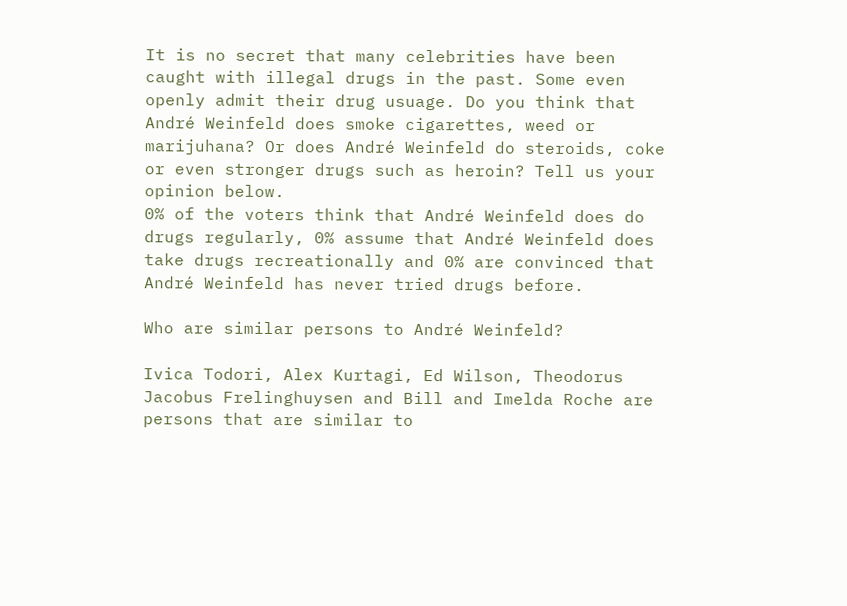It is no secret that many celebrities have been caught with illegal drugs in the past. Some even openly admit their drug usuage. Do you think that André Weinfeld does smoke cigarettes, weed or marijuhana? Or does André Weinfeld do steroids, coke or even stronger drugs such as heroin? Tell us your opinion below.
0% of the voters think that André Weinfeld does do drugs regularly, 0% assume that André Weinfeld does take drugs recreationally and 0% are convinced that André Weinfeld has never tried drugs before.

Who are similar persons to André Weinfeld?

Ivica Todori, Alex Kurtagi, Ed Wilson, Theodorus Jacobus Frelinghuysen and Bill and Imelda Roche are persons that are similar to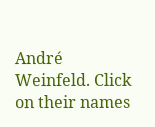André Weinfeld. Click on their names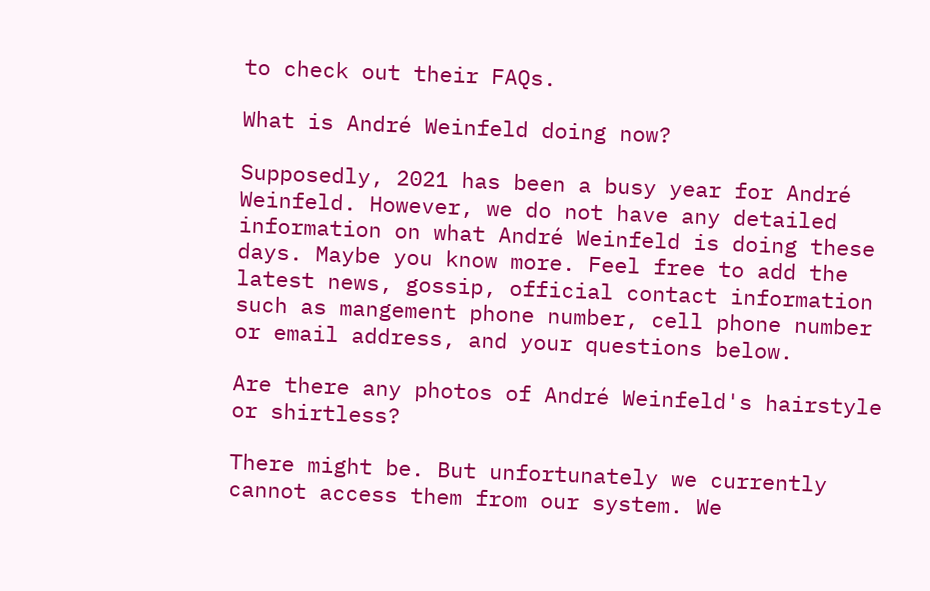to check out their FAQs.

What is André Weinfeld doing now?

Supposedly, 2021 has been a busy year for André Weinfeld. However, we do not have any detailed information on what André Weinfeld is doing these days. Maybe you know more. Feel free to add the latest news, gossip, official contact information such as mangement phone number, cell phone number or email address, and your questions below.

Are there any photos of André Weinfeld's hairstyle or shirtless?

There might be. But unfortunately we currently cannot access them from our system. We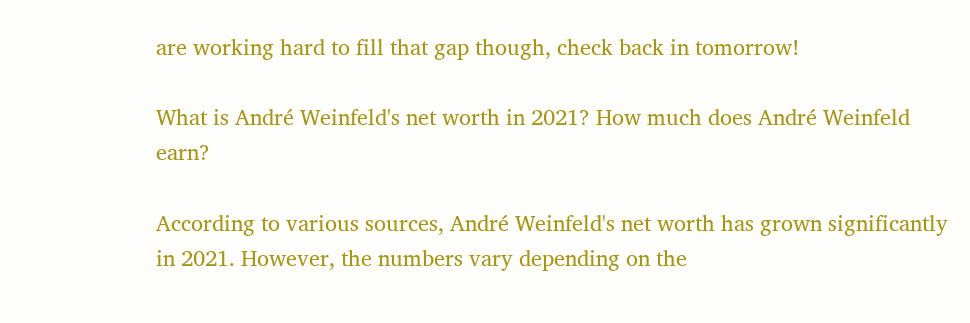are working hard to fill that gap though, check back in tomorrow!

What is André Weinfeld's net worth in 2021? How much does André Weinfeld earn?

According to various sources, André Weinfeld's net worth has grown significantly in 2021. However, the numbers vary depending on the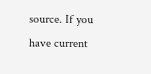source. If you have current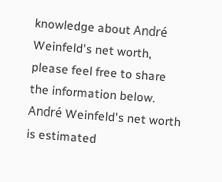knowledge about André Weinfeld's net worth, please feel free to share the information below.
André Weinfeld's net worth is estimated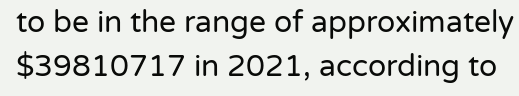to be in the range of approximately $39810717 in 2021, according to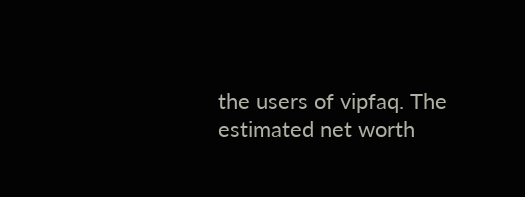the users of vipfaq. The estimated net worth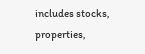includes stocks, properties,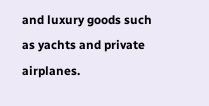and luxury goods such as yachts and private airplanes.